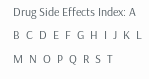Drug Side Effects Index: A  B  C  D  E  F  G  H  I  J  K  L  M  N  O  P  Q  R  S  T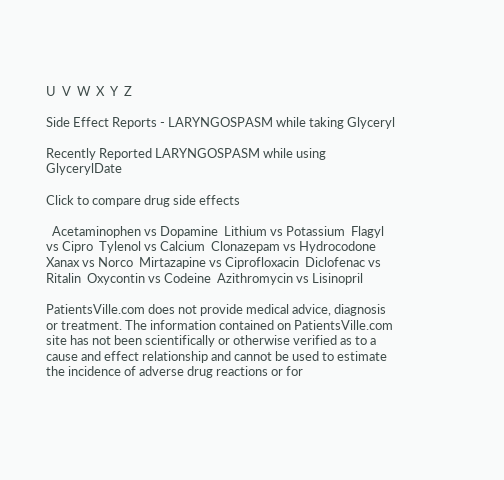U  V  W  X  Y  Z

Side Effect Reports - LARYNGOSPASM while taking Glyceryl

Recently Reported LARYNGOSPASM while using GlycerylDate

Click to compare drug side effects

  Acetaminophen vs Dopamine  Lithium vs Potassium  Flagyl vs Cipro  Tylenol vs Calcium  Clonazepam vs Hydrocodone  Xanax vs Norco  Mirtazapine vs Ciprofloxacin  Diclofenac vs Ritalin  Oxycontin vs Codeine  Azithromycin vs Lisinopril

PatientsVille.com does not provide medical advice, diagnosis or treatment. The information contained on PatientsVille.com site has not been scientifically or otherwise verified as to a cause and effect relationship and cannot be used to estimate the incidence of adverse drug reactions or for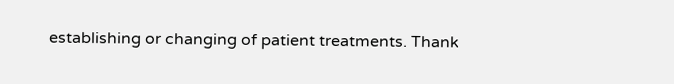establishing or changing of patient treatments. Thank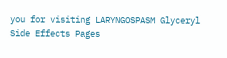you for visiting LARYNGOSPASM Glyceryl Side Effects Pages